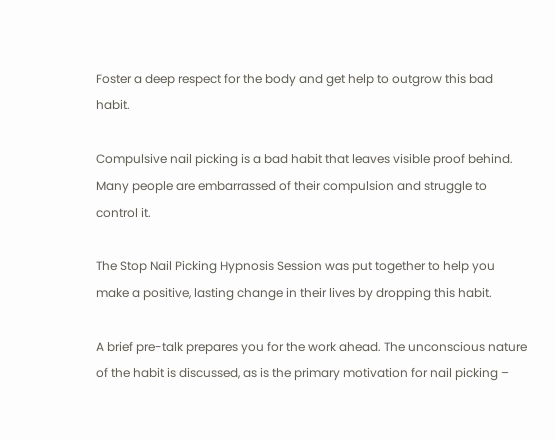Foster a deep respect for the body and get help to outgrow this bad habit.

Compulsive nail picking is a bad habit that leaves visible proof behind. Many people are embarrassed of their compulsion and struggle to control it.

The Stop Nail Picking Hypnosis Session was put together to help you make a positive, lasting change in their lives by dropping this habit.

A brief pre-talk prepares you for the work ahead. The unconscious nature of the habit is discussed, as is the primary motivation for nail picking –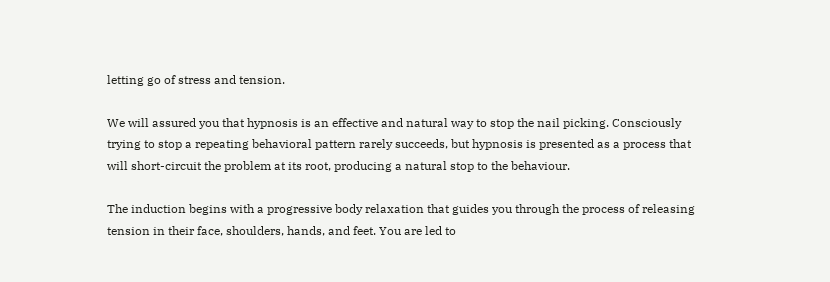letting go of stress and tension.

We will assured you that hypnosis is an effective and natural way to stop the nail picking. Consciously trying to stop a repeating behavioral pattern rarely succeeds, but hypnosis is presented as a process that will short-circuit the problem at its root, producing a natural stop to the behaviour.

The induction begins with a progressive body relaxation that guides you through the process of releasing tension in their face, shoulders, hands, and feet. You are led to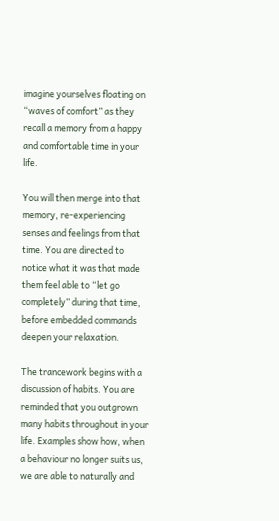imagine yourselves floating on “waves of comfort” as they recall a memory from a happy and comfortable time in your life.

You will then merge into that memory, re-experiencing senses and feelings from that time. You are directed to notice what it was that made them feel able to “let go completely” during that time, before embedded commands deepen your relaxation.

The trancework begins with a discussion of habits. You are reminded that you outgrown many habits throughout in your life. Examples show how, when a behaviour no longer suits us, we are able to naturally and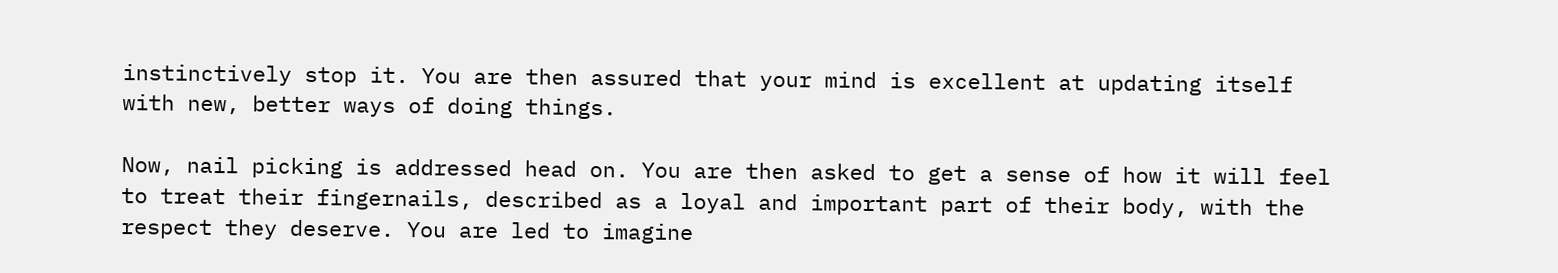instinctively stop it. You are then assured that your mind is excellent at updating itself with new, better ways of doing things.

Now, nail picking is addressed head on. You are then asked to get a sense of how it will feel to treat their fingernails, described as a loyal and important part of their body, with the respect they deserve. You are led to imagine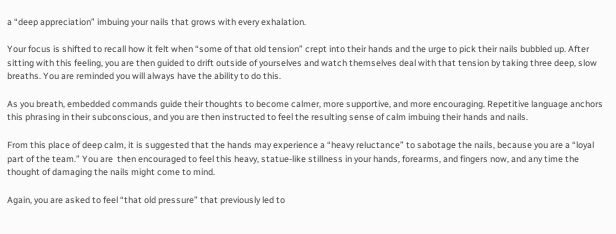a “deep appreciation” imbuing your nails that grows with every exhalation.

Your focus is shifted to recall how it felt when “some of that old tension” crept into their hands and the urge to pick their nails bubbled up. After sitting with this feeling, you are then guided to drift outside of yourselves and watch themselves deal with that tension by taking three deep, slow breaths. You are reminded you will always have the ability to do this.

As you breath, embedded commands guide their thoughts to become calmer, more supportive, and more encouraging. Repetitive language anchors this phrasing in their subconscious, and you are then instructed to feel the resulting sense of calm imbuing their hands and nails.

From this place of deep calm, it is suggested that the hands may experience a “heavy reluctance” to sabotage the nails, because you are a “loyal part of the team.” You are  then encouraged to feel this heavy, statue-like stillness in your hands, forearms, and fingers now, and any time the thought of damaging the nails might come to mind.

Again, you are asked to feel “that old pressure” that previously led to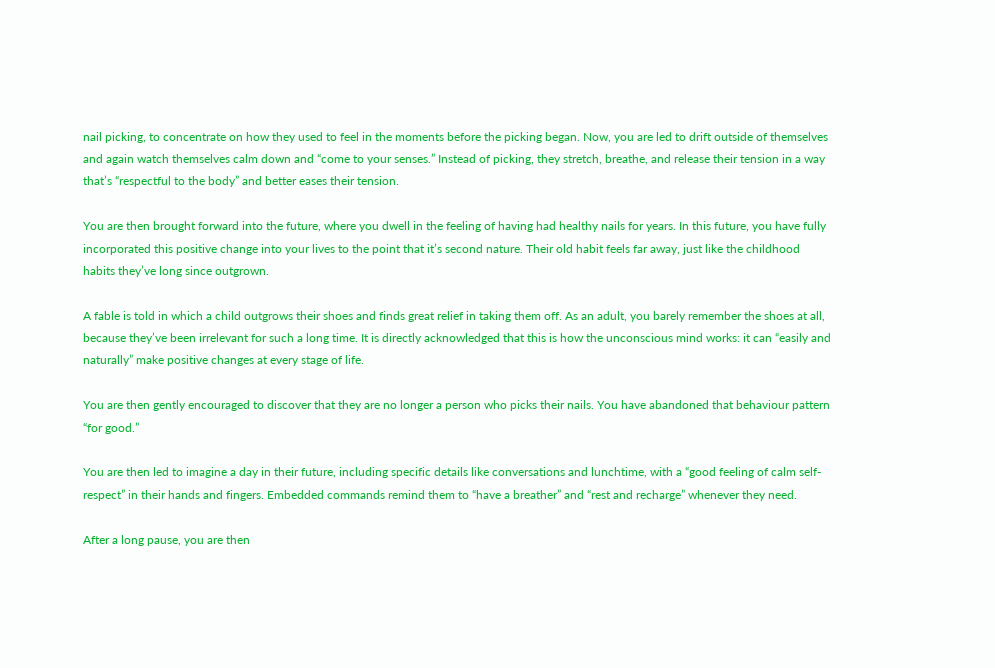nail picking, to concentrate on how they used to feel in the moments before the picking began. Now, you are led to drift outside of themselves and again watch themselves calm down and “come to your senses.” Instead of picking, they stretch, breathe, and release their tension in a way that’s “respectful to the body” and better eases their tension.

You are then brought forward into the future, where you dwell in the feeling of having had healthy nails for years. In this future, you have fully incorporated this positive change into your lives to the point that it’s second nature. Their old habit feels far away, just like the childhood habits they’ve long since outgrown.

A fable is told in which a child outgrows their shoes and finds great relief in taking them off. As an adult, you barely remember the shoes at all, because they’ve been irrelevant for such a long time. It is directly acknowledged that this is how the unconscious mind works: it can “easily and naturally” make positive changes at every stage of life.

You are then gently encouraged to discover that they are no longer a person who picks their nails. You have abandoned that behaviour pattern “for good.”

You are then led to imagine a day in their future, including specific details like conversations and lunchtime, with a “good feeling of calm self-respect” in their hands and fingers. Embedded commands remind them to “have a breather” and “rest and recharge” whenever they need.

After a long pause, you are then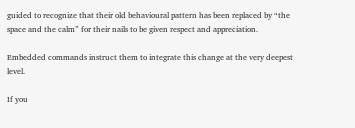guided to recognize that their old behavioural pattern has been replaced by “the space and the calm” for their nails to be given respect and appreciation.

Embedded commands instruct them to integrate this change at the very deepest level.

If you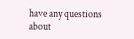have any questions about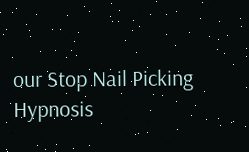our Stop Nail Picking Hypnosis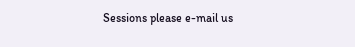Sessions please e-mail us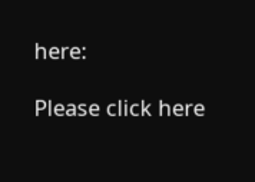here:

Please click here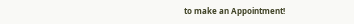to make an Appointment!